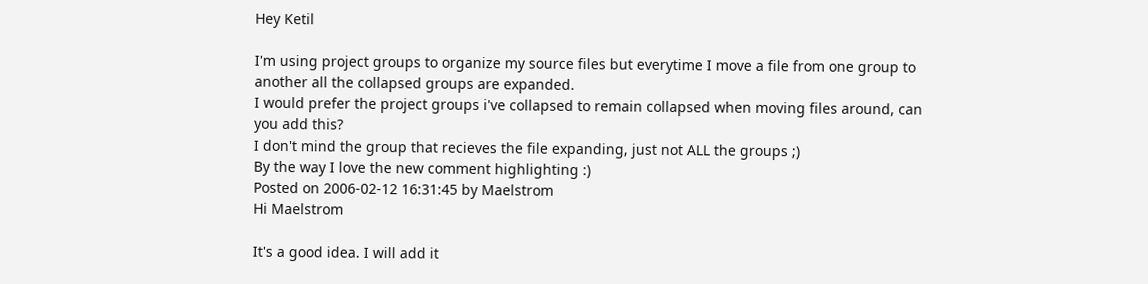Hey Ketil

I'm using project groups to organize my source files but everytime I move a file from one group to another all the collapsed groups are expanded.
I would prefer the project groups i've collapsed to remain collapsed when moving files around, can you add this?
I don't mind the group that recieves the file expanding, just not ALL the groups ;)
By the way I love the new comment highlighting :)
Posted on 2006-02-12 16:31:45 by Maelstrom
Hi Maelstrom

It's a good idea. I will add it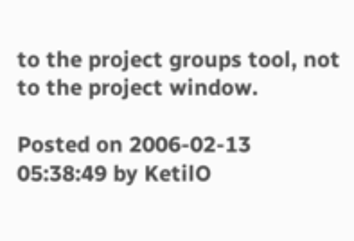to the project groups tool, not to the project window.

Posted on 2006-02-13 05:38:49 by KetilO